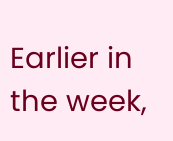Earlier in the week,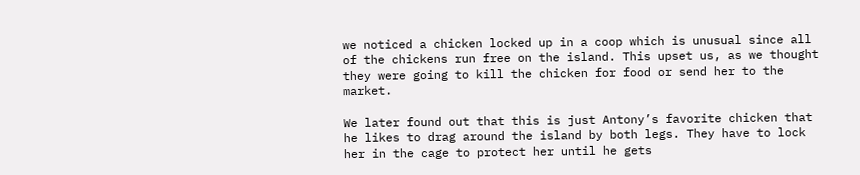we noticed a chicken locked up in a coop which is unusual since all of the chickens run free on the island. This upset us, as we thought they were going to kill the chicken for food or send her to the market.

We later found out that this is just Antony’s favorite chicken that he likes to drag around the island by both legs. They have to lock her in the cage to protect her until he gets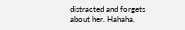distracted and forgets about her. Hahaha.